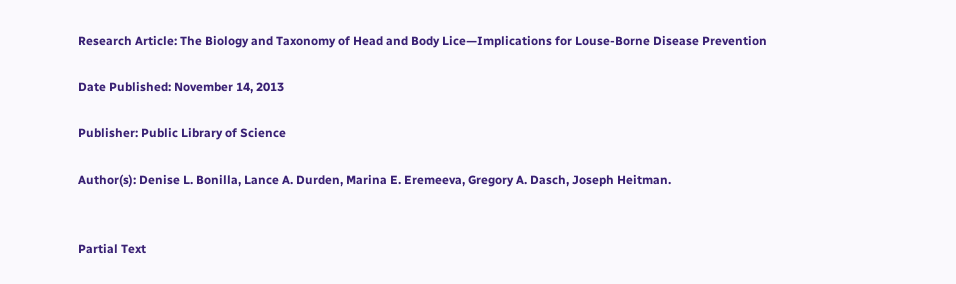Research Article: The Biology and Taxonomy of Head and Body Lice—Implications for Louse-Borne Disease Prevention

Date Published: November 14, 2013

Publisher: Public Library of Science

Author(s): Denise L. Bonilla, Lance A. Durden, Marina E. Eremeeva, Gregory A. Dasch, Joseph Heitman.


Partial Text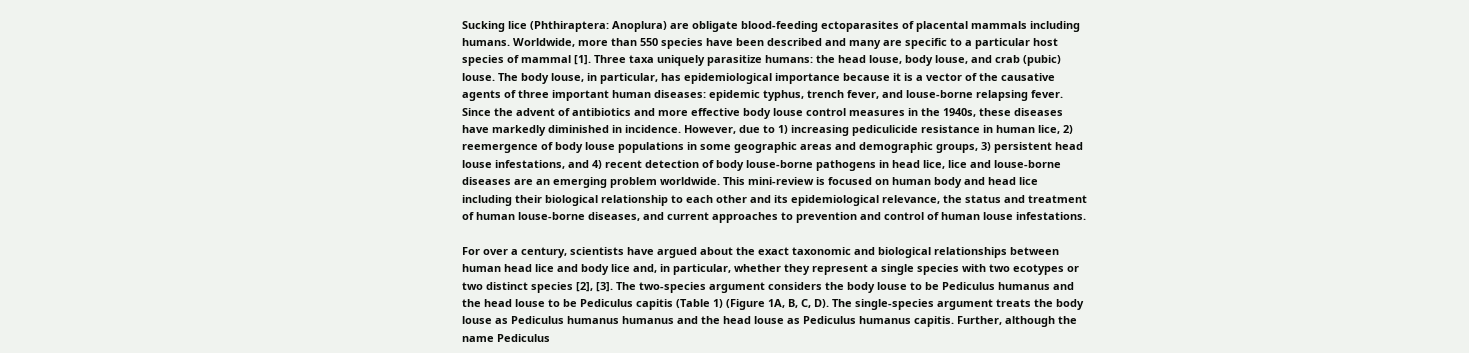Sucking lice (Phthiraptera: Anoplura) are obligate blood-feeding ectoparasites of placental mammals including humans. Worldwide, more than 550 species have been described and many are specific to a particular host species of mammal [1]. Three taxa uniquely parasitize humans: the head louse, body louse, and crab (pubic) louse. The body louse, in particular, has epidemiological importance because it is a vector of the causative agents of three important human diseases: epidemic typhus, trench fever, and louse-borne relapsing fever. Since the advent of antibiotics and more effective body louse control measures in the 1940s, these diseases have markedly diminished in incidence. However, due to 1) increasing pediculicide resistance in human lice, 2) reemergence of body louse populations in some geographic areas and demographic groups, 3) persistent head louse infestations, and 4) recent detection of body louse-borne pathogens in head lice, lice and louse-borne diseases are an emerging problem worldwide. This mini-review is focused on human body and head lice including their biological relationship to each other and its epidemiological relevance, the status and treatment of human louse-borne diseases, and current approaches to prevention and control of human louse infestations.

For over a century, scientists have argued about the exact taxonomic and biological relationships between human head lice and body lice and, in particular, whether they represent a single species with two ecotypes or two distinct species [2], [3]. The two-species argument considers the body louse to be Pediculus humanus and the head louse to be Pediculus capitis (Table 1) (Figure 1A, B, C, D). The single-species argument treats the body louse as Pediculus humanus humanus and the head louse as Pediculus humanus capitis. Further, although the name Pediculus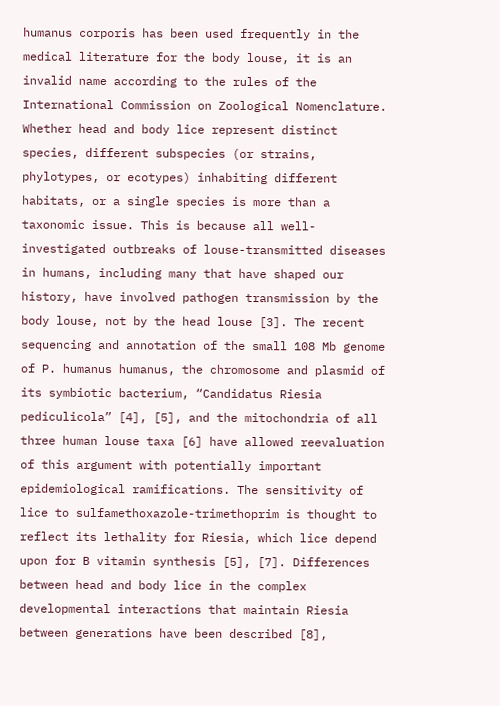humanus corporis has been used frequently in the medical literature for the body louse, it is an invalid name according to the rules of the International Commission on Zoological Nomenclature. Whether head and body lice represent distinct species, different subspecies (or strains, phylotypes, or ecotypes) inhabiting different habitats, or a single species is more than a taxonomic issue. This is because all well-investigated outbreaks of louse-transmitted diseases in humans, including many that have shaped our history, have involved pathogen transmission by the body louse, not by the head louse [3]. The recent sequencing and annotation of the small 108 Mb genome of P. humanus humanus, the chromosome and plasmid of its symbiotic bacterium, “Candidatus Riesia pediculicola” [4], [5], and the mitochondria of all three human louse taxa [6] have allowed reevaluation of this argument with potentially important epidemiological ramifications. The sensitivity of lice to sulfamethoxazole-trimethoprim is thought to reflect its lethality for Riesia, which lice depend upon for B vitamin synthesis [5], [7]. Differences between head and body lice in the complex developmental interactions that maintain Riesia between generations have been described [8],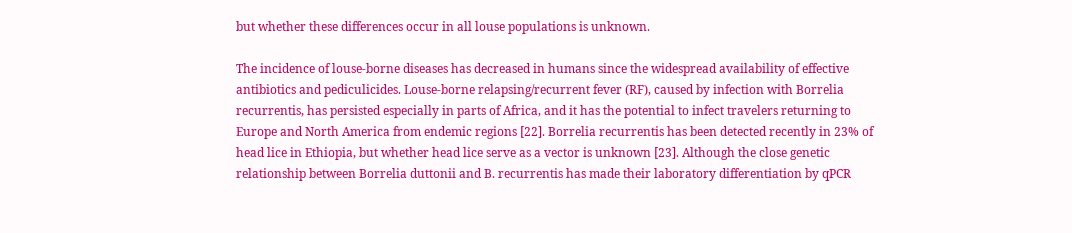but whether these differences occur in all louse populations is unknown.

The incidence of louse-borne diseases has decreased in humans since the widespread availability of effective antibiotics and pediculicides. Louse-borne relapsing/recurrent fever (RF), caused by infection with Borrelia recurrentis, has persisted especially in parts of Africa, and it has the potential to infect travelers returning to Europe and North America from endemic regions [22]. Borrelia recurrentis has been detected recently in 23% of head lice in Ethiopia, but whether head lice serve as a vector is unknown [23]. Although the close genetic relationship between Borrelia duttonii and B. recurrentis has made their laboratory differentiation by qPCR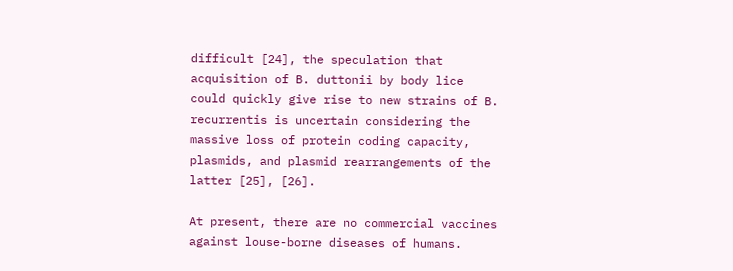difficult [24], the speculation that acquisition of B. duttonii by body lice could quickly give rise to new strains of B. recurrentis is uncertain considering the massive loss of protein coding capacity, plasmids, and plasmid rearrangements of the latter [25], [26].

At present, there are no commercial vaccines against louse-borne diseases of humans.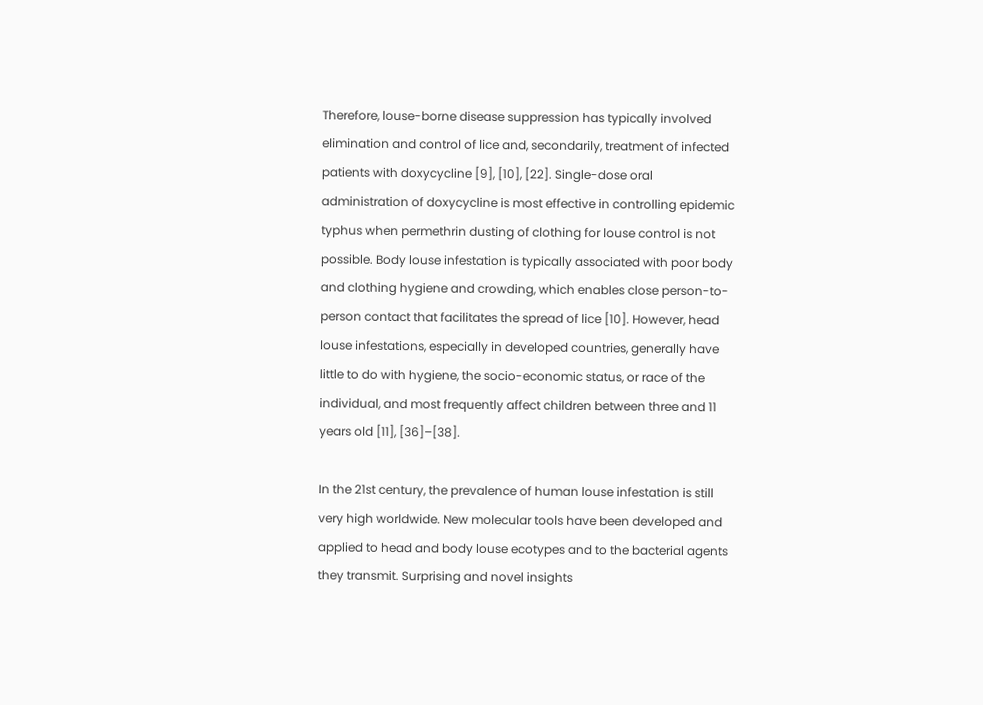Therefore, louse-borne disease suppression has typically involved elimination and control of lice and, secondarily, treatment of infected patients with doxycycline [9], [10], [22]. Single-dose oral administration of doxycycline is most effective in controlling epidemic typhus when permethrin dusting of clothing for louse control is not possible. Body louse infestation is typically associated with poor body and clothing hygiene and crowding, which enables close person-to-person contact that facilitates the spread of lice [10]. However, head louse infestations, especially in developed countries, generally have little to do with hygiene, the socio-economic status, or race of the individual, and most frequently affect children between three and 11 years old [11], [36]–[38].

In the 21st century, the prevalence of human louse infestation is still very high worldwide. New molecular tools have been developed and applied to head and body louse ecotypes and to the bacterial agents they transmit. Surprising and novel insights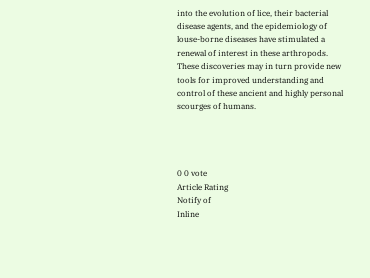into the evolution of lice, their bacterial disease agents, and the epidemiology of louse-borne diseases have stimulated a renewal of interest in these arthropods. These discoveries may in turn provide new tools for improved understanding and control of these ancient and highly personal scourges of humans.




0 0 vote
Article Rating
Notify of
Inline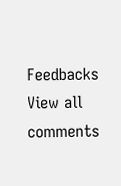Feedbacks
View all comments